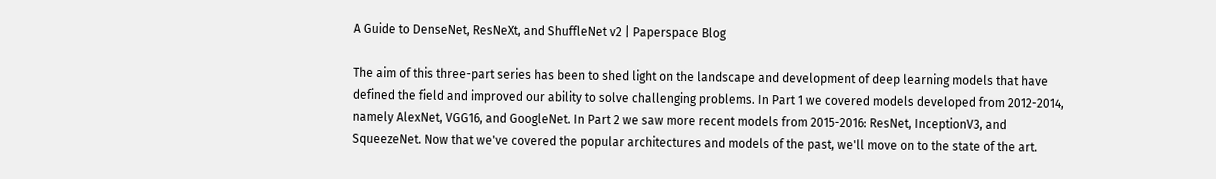A Guide to DenseNet, ResNeXt, and ShuffleNet v2 | Paperspace Blog

The aim of this three-part series has been to shed light on the landscape and development of deep learning models that have defined the field and improved our ability to solve challenging problems. In Part 1 we covered models developed from 2012-2014, namely AlexNet, VGG16, and GoogleNet. In Part 2 we saw more recent models from 2015-2016: ResNet, InceptionV3, and SqueezeNet. Now that we've covered the popular architectures and models of the past, we'll move on to the state of the art.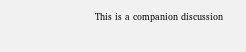This is a companion discussion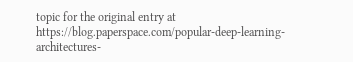topic for the original entry at https://blog.paperspace.com/popular-deep-learning-architectures-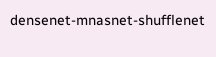densenet-mnasnet-shufflenet